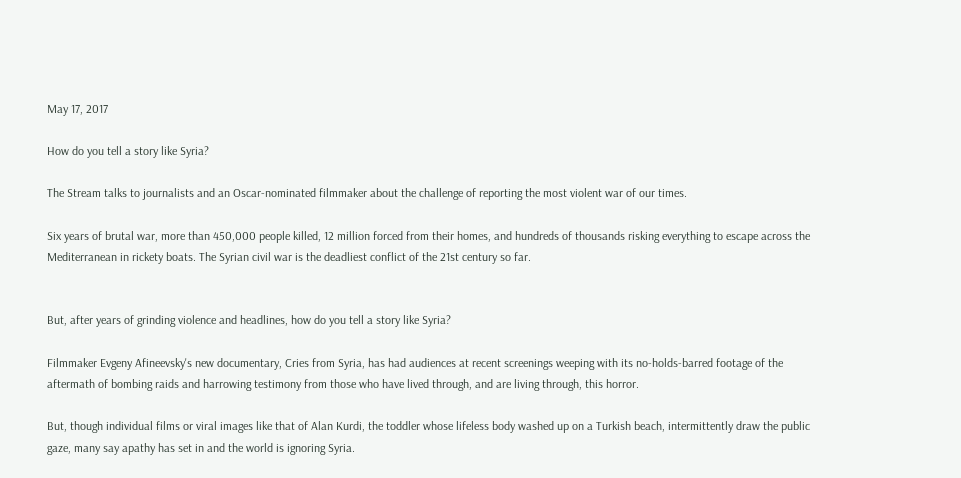May 17, 2017

How do you tell a story like Syria?

The Stream talks to journalists and an Oscar-nominated filmmaker about the challenge of reporting the most violent war of our times.

Six years of brutal war, more than 450,000 people killed, 12 million forced from their homes, and hundreds of thousands risking everything to escape across the Mediterranean in rickety boats. The Syrian civil war is the deadliest conflict of the 21st century so far.


But, after years of grinding violence and headlines, how do you tell a story like Syria?

Filmmaker Evgeny Afineevsky's new documentary, Cries from Syria, has had audiences at recent screenings weeping with its no-holds-barred footage of the aftermath of bombing raids and harrowing testimony from those who have lived through, and are living through, this horror.

But, though individual films or viral images like that of Alan Kurdi, the toddler whose lifeless body washed up on a Turkish beach, intermittently draw the public gaze, many say apathy has set in and the world is ignoring Syria.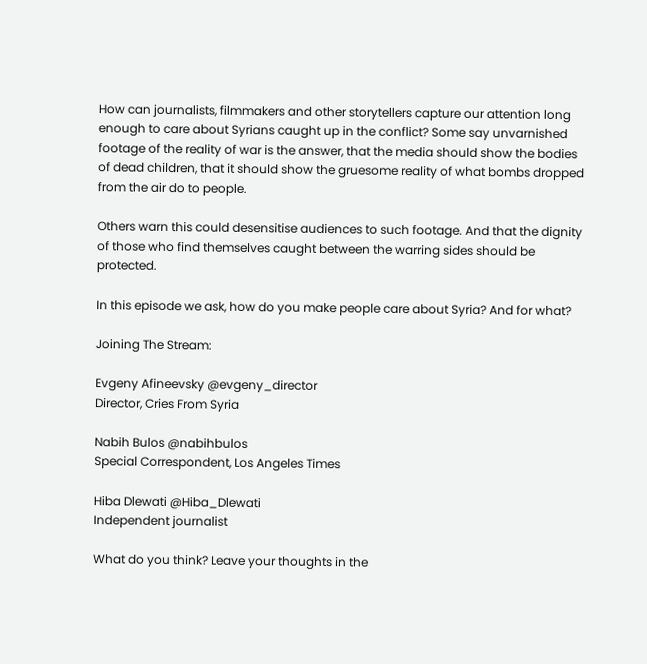How can journalists, filmmakers and other storytellers capture our attention long enough to care about Syrians caught up in the conflict? Some say unvarnished footage of the reality of war is the answer, that the media should show the bodies of dead children, that it should show the gruesome reality of what bombs dropped from the air do to people.

Others warn this could desensitise audiences to such footage. And that the dignity of those who find themselves caught between the warring sides should be protected.

In this episode we ask, how do you make people care about Syria? And for what?

Joining The Stream:

Evgeny Afineevsky @evgeny_director
Director, Cries From Syria

Nabih Bulos @nabihbulos
Special Correspondent, Los Angeles Times

Hiba Dlewati @Hiba_Dlewati
Independent journalist

What do you think? Leave your thoughts in the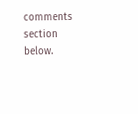comments section below.